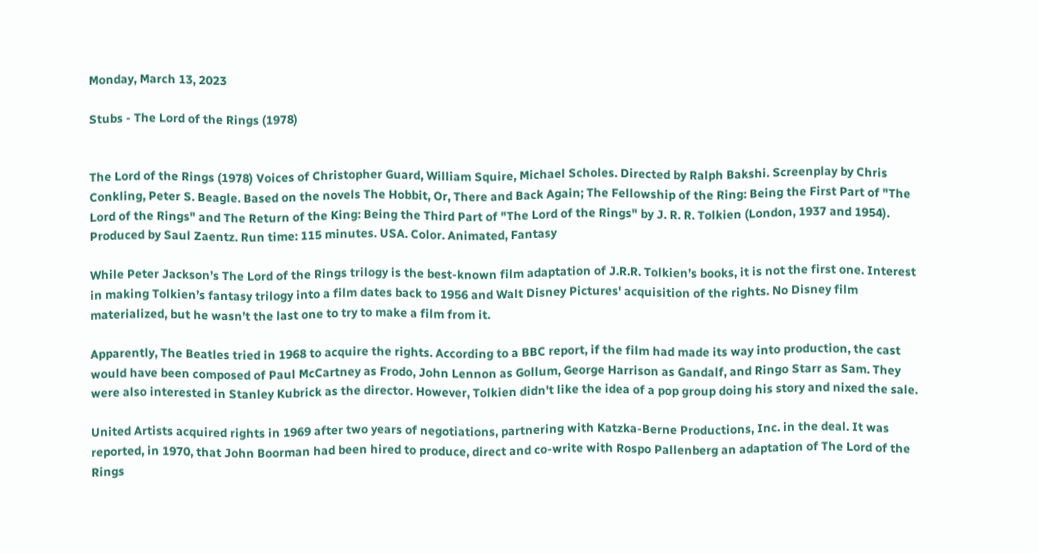Monday, March 13, 2023

Stubs - The Lord of the Rings (1978)


The Lord of the Rings (1978) Voices of Christopher Guard, William Squire, Michael Scholes. Directed by Ralph Bakshi. Screenplay by Chris Conkling, Peter S. Beagle. Based on the novels The Hobbit, Or, There and Back Again; The Fellowship of the Ring: Being the First Part of "The Lord of the Rings" and The Return of the King: Being the Third Part of "The Lord of the Rings" by J. R. R. Tolkien (London, 1937 and 1954). Produced by Saul Zaentz. Run time: 115 minutes. USA. Color. Animated, Fantasy

While Peter Jackson’s The Lord of the Rings trilogy is the best-known film adaptation of J.R.R. Tolkien’s books, it is not the first one. Interest in making Tolkien’s fantasy trilogy into a film dates back to 1956 and Walt Disney Pictures' acquisition of the rights. No Disney film materialized, but he wasn’t the last one to try to make a film from it.

Apparently, The Beatles tried in 1968 to acquire the rights. According to a BBC report, if the film had made its way into production, the cast would have been composed of Paul McCartney as Frodo, John Lennon as Gollum, George Harrison as Gandalf, and Ringo Starr as Sam. They were also interested in Stanley Kubrick as the director. However, Tolkien didn't like the idea of a pop group doing his story and nixed the sale.

United Artists acquired rights in 1969 after two years of negotiations, partnering with Katzka-Berne Productions, Inc. in the deal. It was reported, in 1970, that John Boorman had been hired to produce, direct and co-write with Rospo Pallenberg an adaptation of The Lord of the Rings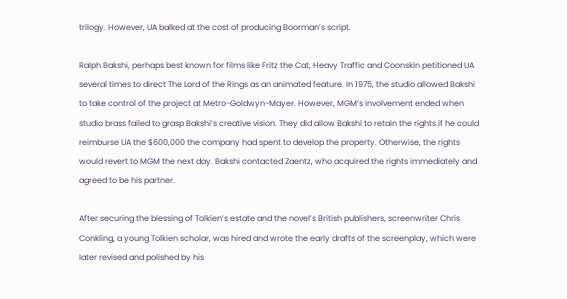trilogy. However, UA balked at the cost of producing Boorman’s script.

Ralph Bakshi, perhaps best known for films like Fritz the Cat, Heavy Traffic and Coonskin petitioned UA several times to direct The Lord of the Rings as an animated feature. In 1975, the studio allowed Bakshi to take control of the project at Metro-Goldwyn-Mayer. However, MGM’s involvement ended when studio brass failed to grasp Bakshi’s creative vision. They did allow Bakshi to retain the rights if he could reimburse UA the $600,000 the company had spent to develop the property. Otherwise, the rights would revert to MGM the next day. Bakshi contacted Zaentz, who acquired the rights immediately and agreed to be his partner.

After securing the blessing of Tolkien’s estate and the novel’s British publishers, screenwriter Chris Conkling, a young Tolkien scholar, was hired and wrote the early drafts of the screenplay, which were later revised and polished by his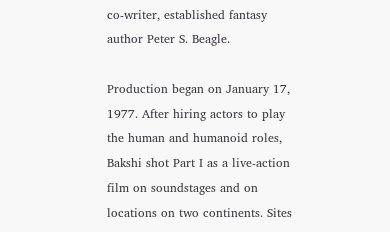co-writer, established fantasy author Peter S. Beagle.

Production began on January 17, 1977. After hiring actors to play the human and humanoid roles, Bakshi shot Part I as a live-action film on soundstages and on locations on two continents. Sites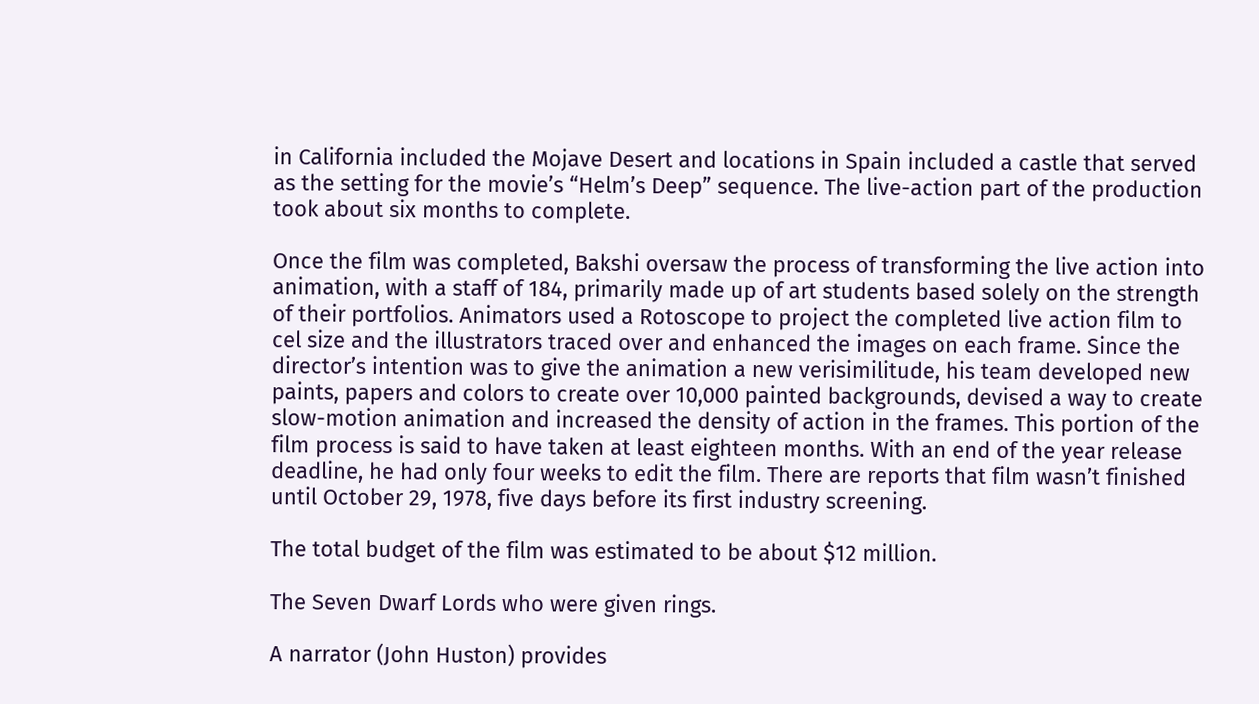in California included the Mojave Desert and locations in Spain included a castle that served as the setting for the movie’s “Helm’s Deep” sequence. The live-action part of the production took about six months to complete.

Once the film was completed, Bakshi oversaw the process of transforming the live action into animation, with a staff of 184, primarily made up of art students based solely on the strength of their portfolios. Animators used a Rotoscope to project the completed live action film to cel size and the illustrators traced over and enhanced the images on each frame. Since the director’s intention was to give the animation a new verisimilitude, his team developed new paints, papers and colors to create over 10,000 painted backgrounds, devised a way to create slow-motion animation and increased the density of action in the frames. This portion of the film process is said to have taken at least eighteen months. With an end of the year release deadline, he had only four weeks to edit the film. There are reports that film wasn’t finished until October 29, 1978, five days before its first industry screening.

The total budget of the film was estimated to be about $12 million.

The Seven Dwarf Lords who were given rings.

A narrator (John Huston) provides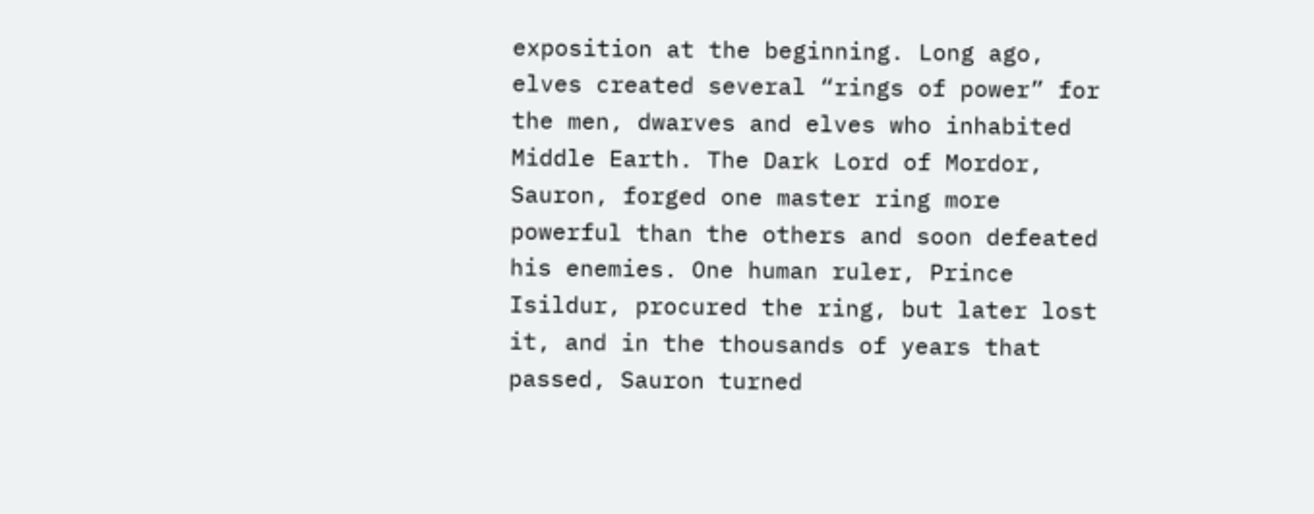exposition at the beginning. Long ago, elves created several “rings of power” for the men, dwarves and elves who inhabited Middle Earth. The Dark Lord of Mordor, Sauron, forged one master ring more powerful than the others and soon defeated his enemies. One human ruler, Prince Isildur, procured the ring, but later lost it, and in the thousands of years that passed, Sauron turned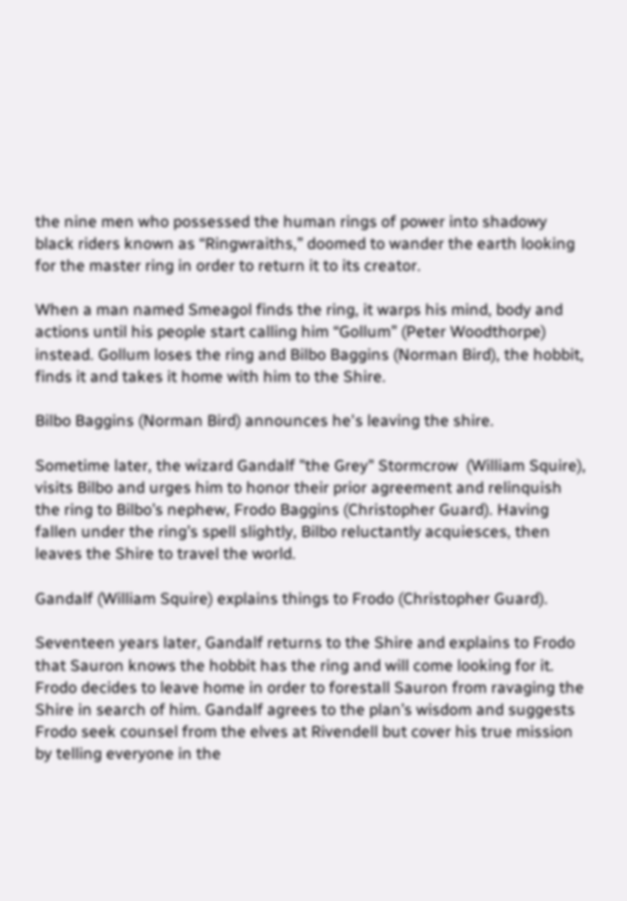the nine men who possessed the human rings of power into shadowy black riders known as “Ringwraiths,” doomed to wander the earth looking for the master ring in order to return it to its creator.

When a man named Smeagol finds the ring, it warps his mind, body and actions until his people start calling him “Gollum” (Peter Woodthorpe) instead. Gollum loses the ring and Bilbo Baggins (Norman Bird), the hobbit, finds it and takes it home with him to the Shire.

Bilbo Baggins (Norman Bird) announces he's leaving the shire.

Sometime later, the wizard Gandalf "the Grey" Stormcrow  (William Squire), visits Bilbo and urges him to honor their prior agreement and relinquish the ring to Bilbo’s nephew, Frodo Baggins (Christopher Guard). Having fallen under the ring’s spell slightly, Bilbo reluctantly acquiesces, then leaves the Shire to travel the world.

Gandalf (William Squire) explains things to Frodo (Christopher Guard).

Seventeen years later, Gandalf returns to the Shire and explains to Frodo that Sauron knows the hobbit has the ring and will come looking for it. Frodo decides to leave home in order to forestall Sauron from ravaging the Shire in search of him. Gandalf agrees to the plan’s wisdom and suggests Frodo seek counsel from the elves at Rivendell but cover his true mission by telling everyone in the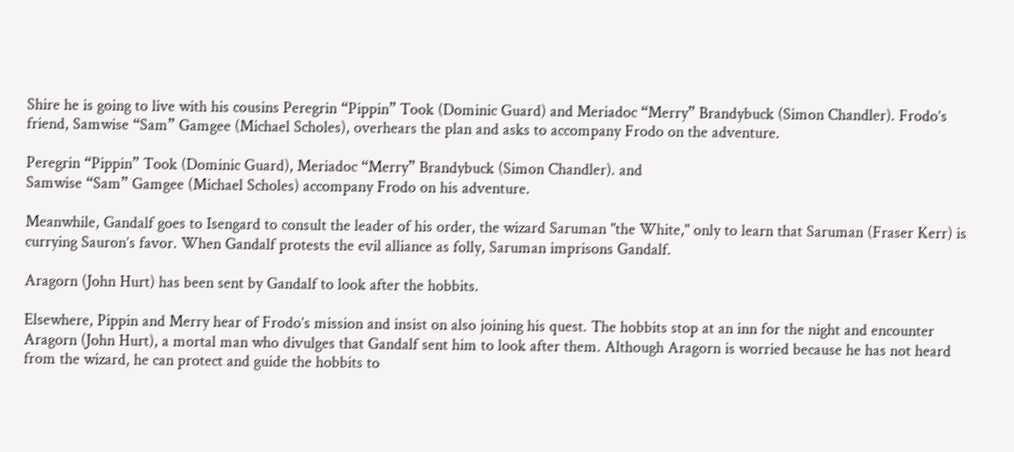Shire he is going to live with his cousins Peregrin “Pippin” Took (Dominic Guard) and Meriadoc “Merry” Brandybuck (Simon Chandler). Frodo’s friend, Samwise “Sam” Gamgee (Michael Scholes), overhears the plan and asks to accompany Frodo on the adventure.

Peregrin “Pippin” Took (Dominic Guard), Meriadoc “Merry” Brandybuck (Simon Chandler). and
Samwise “Sam” Gamgee (Michael Scholes) accompany Frodo on his adventure.

Meanwhile, Gandalf goes to Isengard to consult the leader of his order, the wizard Saruman "the White," only to learn that Saruman (Fraser Kerr) is currying Sauron’s favor. When Gandalf protests the evil alliance as folly, Saruman imprisons Gandalf.

Aragorn (John Hurt) has been sent by Gandalf to look after the hobbits.

Elsewhere, Pippin and Merry hear of Frodo’s mission and insist on also joining his quest. The hobbits stop at an inn for the night and encounter Aragorn (John Hurt), a mortal man who divulges that Gandalf sent him to look after them. Although Aragorn is worried because he has not heard from the wizard, he can protect and guide the hobbits to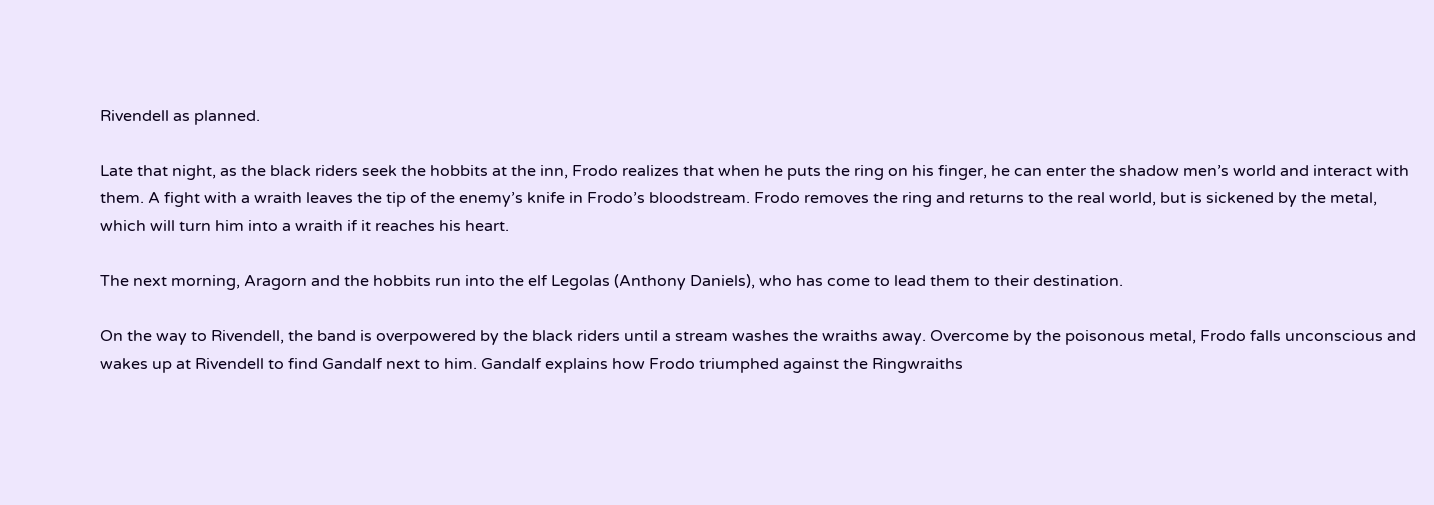Rivendell as planned.

Late that night, as the black riders seek the hobbits at the inn, Frodo realizes that when he puts the ring on his finger, he can enter the shadow men’s world and interact with them. A fight with a wraith leaves the tip of the enemy’s knife in Frodo’s bloodstream. Frodo removes the ring and returns to the real world, but is sickened by the metal, which will turn him into a wraith if it reaches his heart.

The next morning, Aragorn and the hobbits run into the elf Legolas (Anthony Daniels), who has come to lead them to their destination.

On the way to Rivendell, the band is overpowered by the black riders until a stream washes the wraiths away. Overcome by the poisonous metal, Frodo falls unconscious and wakes up at Rivendell to find Gandalf next to him. Gandalf explains how Frodo triumphed against the Ringwraiths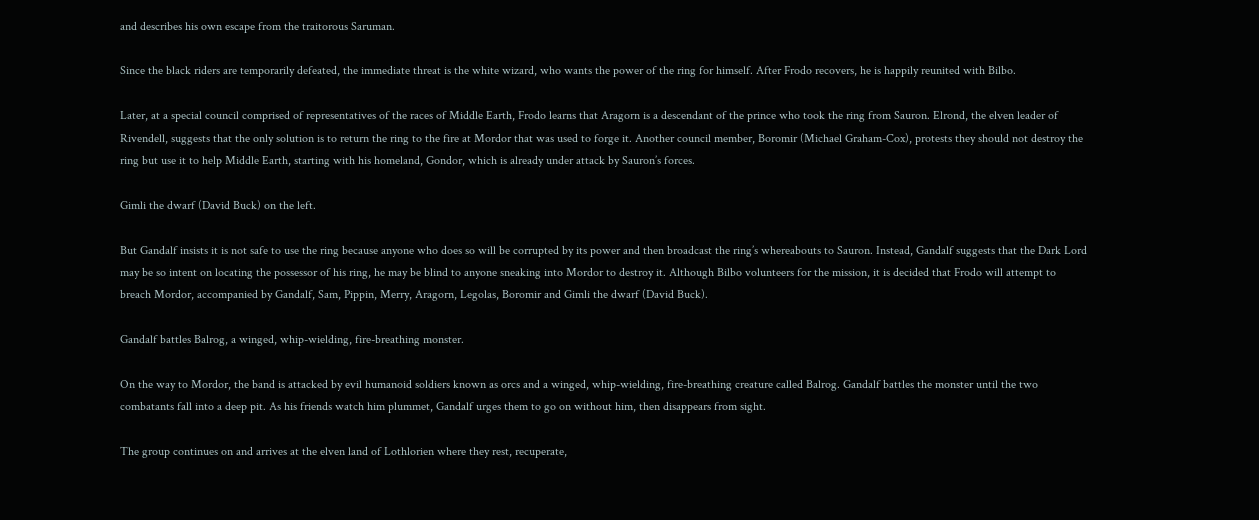and describes his own escape from the traitorous Saruman.

Since the black riders are temporarily defeated, the immediate threat is the white wizard, who wants the power of the ring for himself. After Frodo recovers, he is happily reunited with Bilbo.

Later, at a special council comprised of representatives of the races of Middle Earth, Frodo learns that Aragorn is a descendant of the prince who took the ring from Sauron. Elrond, the elven leader of Rivendell, suggests that the only solution is to return the ring to the fire at Mordor that was used to forge it. Another council member, Boromir (Michael Graham-Cox), protests they should not destroy the ring but use it to help Middle Earth, starting with his homeland, Gondor, which is already under attack by Sauron’s forces.

Gimli the dwarf (David Buck) on the left.

But Gandalf insists it is not safe to use the ring because anyone who does so will be corrupted by its power and then broadcast the ring’s whereabouts to Sauron. Instead, Gandalf suggests that the Dark Lord may be so intent on locating the possessor of his ring, he may be blind to anyone sneaking into Mordor to destroy it. Although Bilbo volunteers for the mission, it is decided that Frodo will attempt to breach Mordor, accompanied by Gandalf, Sam, Pippin, Merry, Aragorn, Legolas, Boromir and Gimli the dwarf (David Buck).

Gandalf battles Balrog, a winged, whip-wielding, fire-breathing monster.

On the way to Mordor, the band is attacked by evil humanoid soldiers known as orcs and a winged, whip-wielding, fire-breathing creature called Balrog. Gandalf battles the monster until the two combatants fall into a deep pit. As his friends watch him plummet, Gandalf urges them to go on without him, then disappears from sight.

The group continues on and arrives at the elven land of Lothlorien where they rest, recuperate,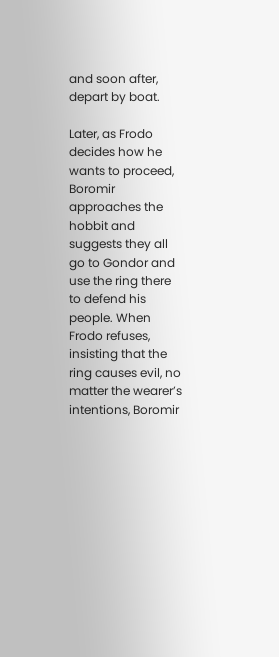and soon after, depart by boat.

Later, as Frodo decides how he wants to proceed, Boromir approaches the hobbit and suggests they all go to Gondor and use the ring there to defend his people. When Frodo refuses, insisting that the ring causes evil, no matter the wearer’s intentions, Boromir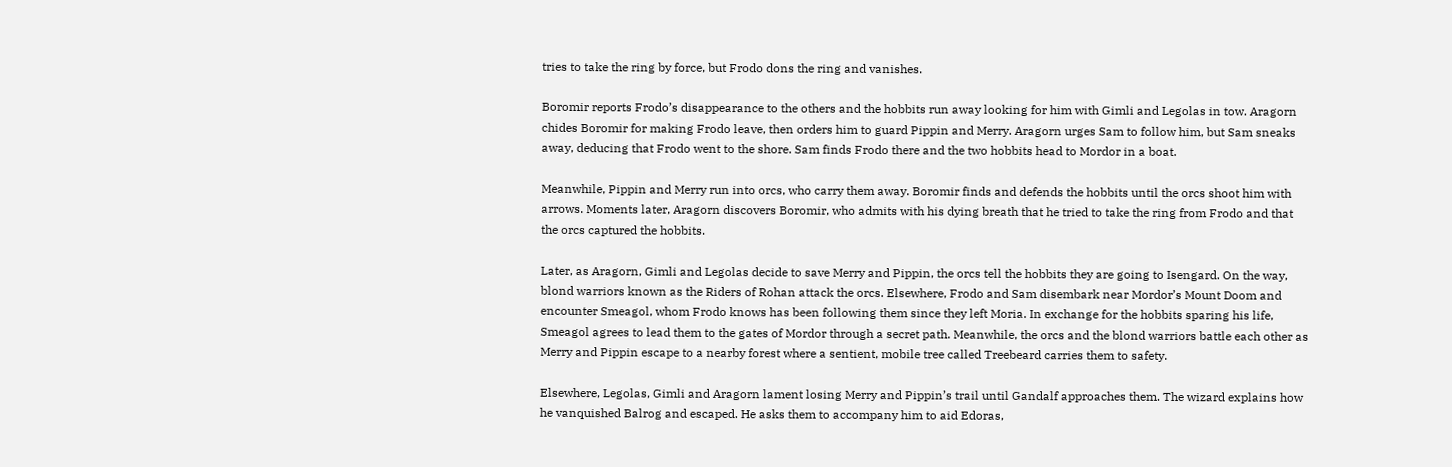tries to take the ring by force, but Frodo dons the ring and vanishes.

Boromir reports Frodo’s disappearance to the others and the hobbits run away looking for him with Gimli and Legolas in tow. Aragorn chides Boromir for making Frodo leave, then orders him to guard Pippin and Merry. Aragorn urges Sam to follow him, but Sam sneaks away, deducing that Frodo went to the shore. Sam finds Frodo there and the two hobbits head to Mordor in a boat.

Meanwhile, Pippin and Merry run into orcs, who carry them away. Boromir finds and defends the hobbits until the orcs shoot him with arrows. Moments later, Aragorn discovers Boromir, who admits with his dying breath that he tried to take the ring from Frodo and that the orcs captured the hobbits.

Later, as Aragorn, Gimli and Legolas decide to save Merry and Pippin, the orcs tell the hobbits they are going to Isengard. On the way, blond warriors known as the Riders of Rohan attack the orcs. Elsewhere, Frodo and Sam disembark near Mordor’s Mount Doom and encounter Smeagol, whom Frodo knows has been following them since they left Moria. In exchange for the hobbits sparing his life, Smeagol agrees to lead them to the gates of Mordor through a secret path. Meanwhile, the orcs and the blond warriors battle each other as Merry and Pippin escape to a nearby forest where a sentient, mobile tree called Treebeard carries them to safety.

Elsewhere, Legolas, Gimli and Aragorn lament losing Merry and Pippin’s trail until Gandalf approaches them. The wizard explains how he vanquished Balrog and escaped. He asks them to accompany him to aid Edoras,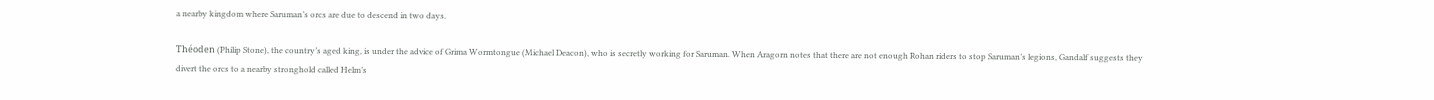a nearby kingdom where Saruman’s orcs are due to descend in two days.

Théoden (Philip Stone), the country’s aged king, is under the advice of Grima Wormtongue (Michael Deacon), who is secretly working for Saruman. When Aragorn notes that there are not enough Rohan riders to stop Saruman’s legions, Gandalf suggests they divert the orcs to a nearby stronghold called Helm’s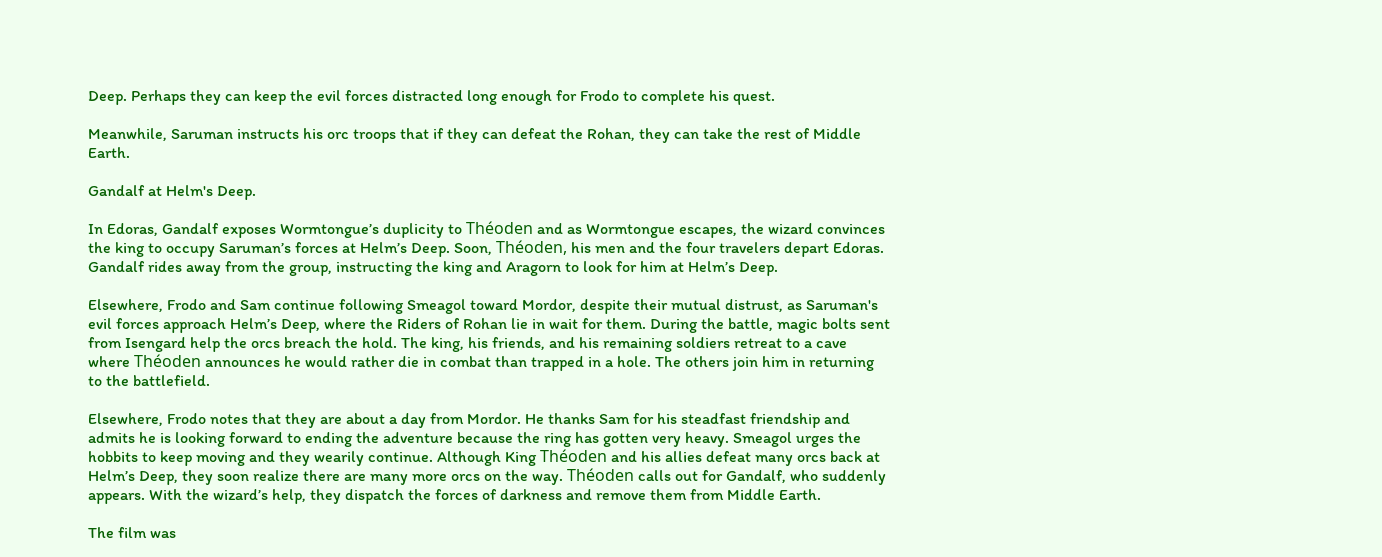Deep. Perhaps they can keep the evil forces distracted long enough for Frodo to complete his quest.

Meanwhile, Saruman instructs his orc troops that if they can defeat the Rohan, they can take the rest of Middle Earth.

Gandalf at Helm's Deep.

In Edoras, Gandalf exposes Wormtongue’s duplicity to Théoden and as Wormtongue escapes, the wizard convinces the king to occupy Saruman’s forces at Helm’s Deep. Soon, Théoden, his men and the four travelers depart Edoras. Gandalf rides away from the group, instructing the king and Aragorn to look for him at Helm’s Deep.

Elsewhere, Frodo and Sam continue following Smeagol toward Mordor, despite their mutual distrust, as Saruman's evil forces approach Helm’s Deep, where the Riders of Rohan lie in wait for them. During the battle, magic bolts sent from Isengard help the orcs breach the hold. The king, his friends, and his remaining soldiers retreat to a cave where Théoden announces he would rather die in combat than trapped in a hole. The others join him in returning to the battlefield.

Elsewhere, Frodo notes that they are about a day from Mordor. He thanks Sam for his steadfast friendship and admits he is looking forward to ending the adventure because the ring has gotten very heavy. Smeagol urges the hobbits to keep moving and they wearily continue. Although King Théoden and his allies defeat many orcs back at Helm’s Deep, they soon realize there are many more orcs on the way. Théoden calls out for Gandalf, who suddenly appears. With the wizard’s help, they dispatch the forces of darkness and remove them from Middle Earth.

The film was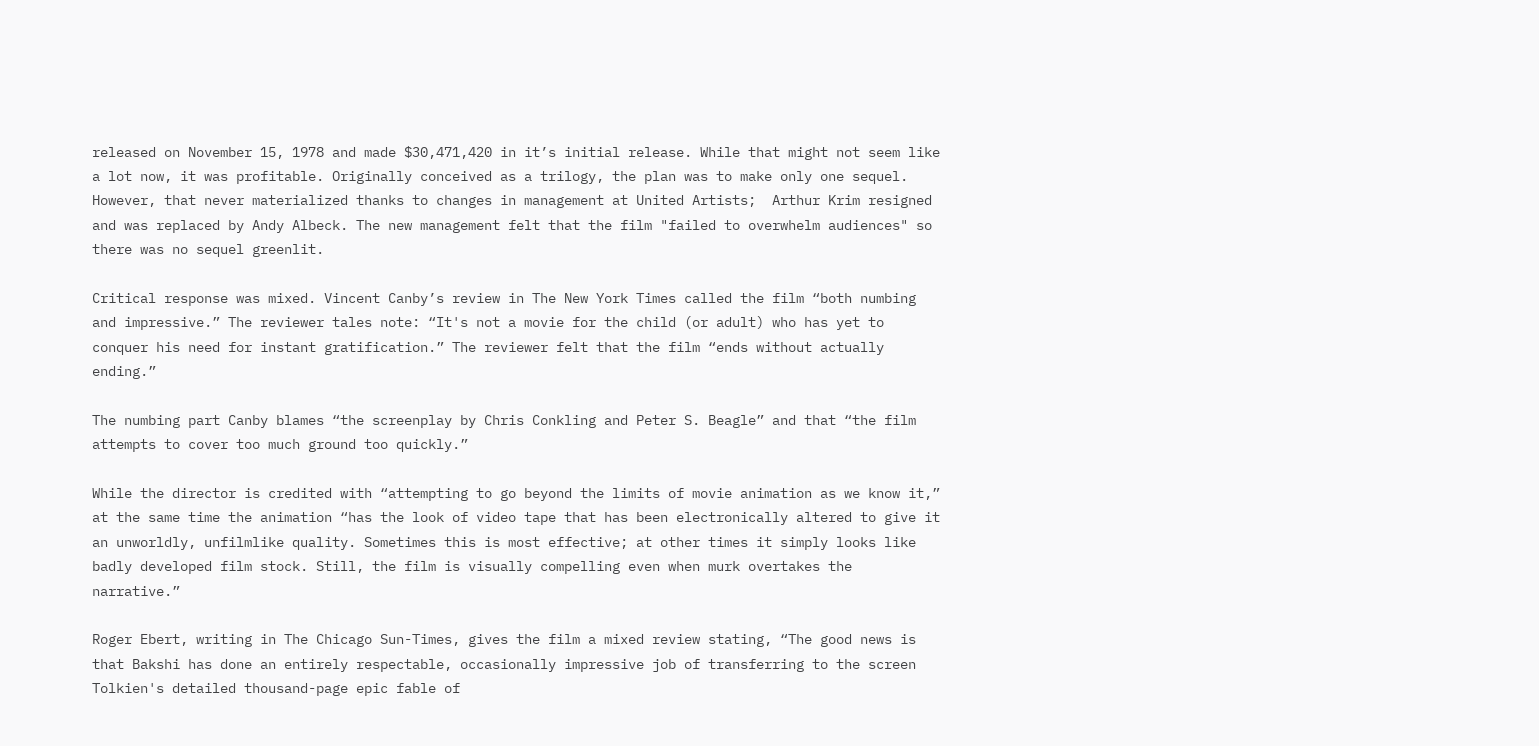released on November 15, 1978 and made $30,471,420 in it’s initial release. While that might not seem like a lot now, it was profitable. Originally conceived as a trilogy, the plan was to make only one sequel. However, that never materialized thanks to changes in management at United Artists;  Arthur Krim resigned and was replaced by Andy Albeck. The new management felt that the film "failed to overwhelm audiences" so there was no sequel greenlit.

Critical response was mixed. Vincent Canby’s review in The New York Times called the film “both numbing and impressive.” The reviewer tales note: “It's not a movie for the child (or adult) who has yet to conquer his need for instant gratification.” The reviewer felt that the film “ends without actually ending.”

The numbing part Canby blames “the screenplay by Chris Conkling and Peter S. Beagle” and that “the film attempts to cover too much ground too quickly.”

While the director is credited with “attempting to go beyond the limits of movie animation as we know it,” at the same time the animation “has the look of video tape that has been electronically altered to give it an unworldly, unfilmlike quality. Sometimes this is most effective; at other times it simply looks like badly developed film stock. Still, the film is visually compelling even when murk overtakes the narrative.”

Roger Ebert, writing in The Chicago Sun-Times, gives the film a mixed review stating, “The good news is that Bakshi has done an entirely respectable, occasionally impressive job of transferring to the screen Tolkien's detailed thousand-page epic fable of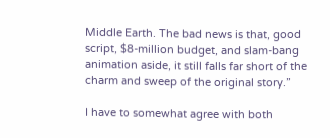Middle Earth. The bad news is that, good script, $8-million budget, and slam-bang animation aside, it still falls far short of the charm and sweep of the original story.”

I have to somewhat agree with both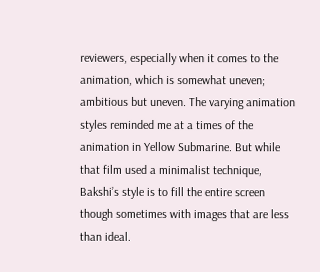reviewers, especially when it comes to the animation, which is somewhat uneven; ambitious but uneven. The varying animation styles reminded me at a times of the animation in Yellow Submarine. But while that film used a minimalist technique, Bakshi’s style is to fill the entire screen though sometimes with images that are less than ideal.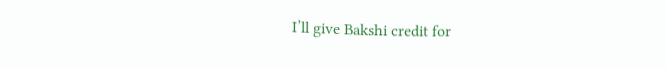I’ll give Bakshi credit for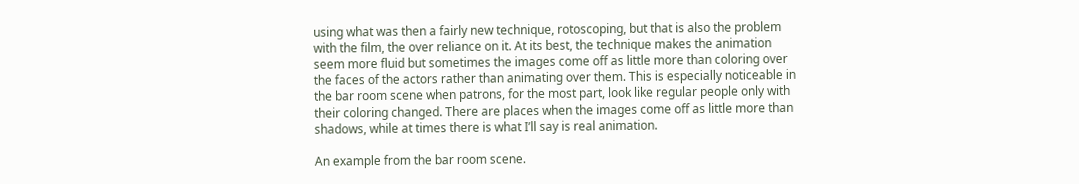using what was then a fairly new technique, rotoscoping, but that is also the problem with the film, the over reliance on it. At its best, the technique makes the animation seem more fluid but sometimes the images come off as little more than coloring over the faces of the actors rather than animating over them. This is especially noticeable in the bar room scene when patrons, for the most part, look like regular people only with their coloring changed. There are places when the images come off as little more than shadows, while at times there is what I’ll say is real animation.

An example from the bar room scene.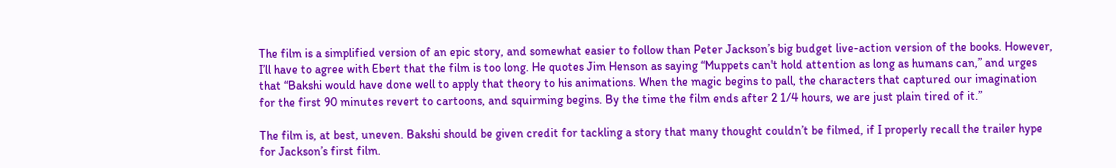The film is a simplified version of an epic story, and somewhat easier to follow than Peter Jackson’s big budget live-action version of the books. However, I’ll have to agree with Ebert that the film is too long. He quotes Jim Henson as saying “Muppets can't hold attention as long as humans can,” and urges that “Bakshi would have done well to apply that theory to his animations. When the magic begins to pall, the characters that captured our imagination for the first 90 minutes revert to cartoons, and squirming begins. By the time the film ends after 2 1/4 hours, we are just plain tired of it.”

The film is, at best, uneven. Bakshi should be given credit for tackling a story that many thought couldn’t be filmed, if I properly recall the trailer hype for Jackson’s first film.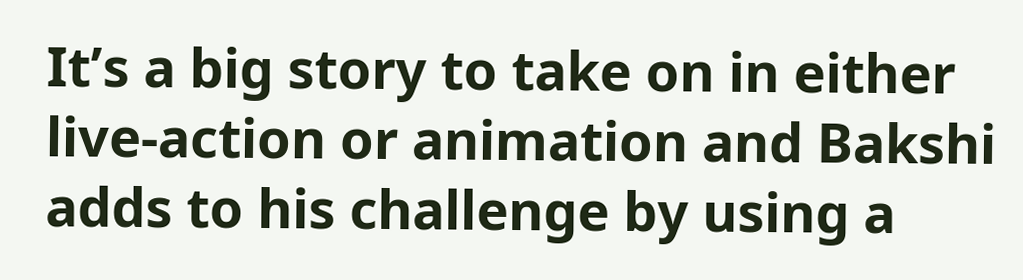It’s a big story to take on in either live-action or animation and Bakshi adds to his challenge by using a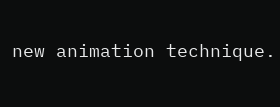new animation technique.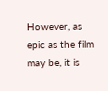However, as epic as the film may be, it is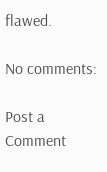flawed.

No comments:

Post a Comment